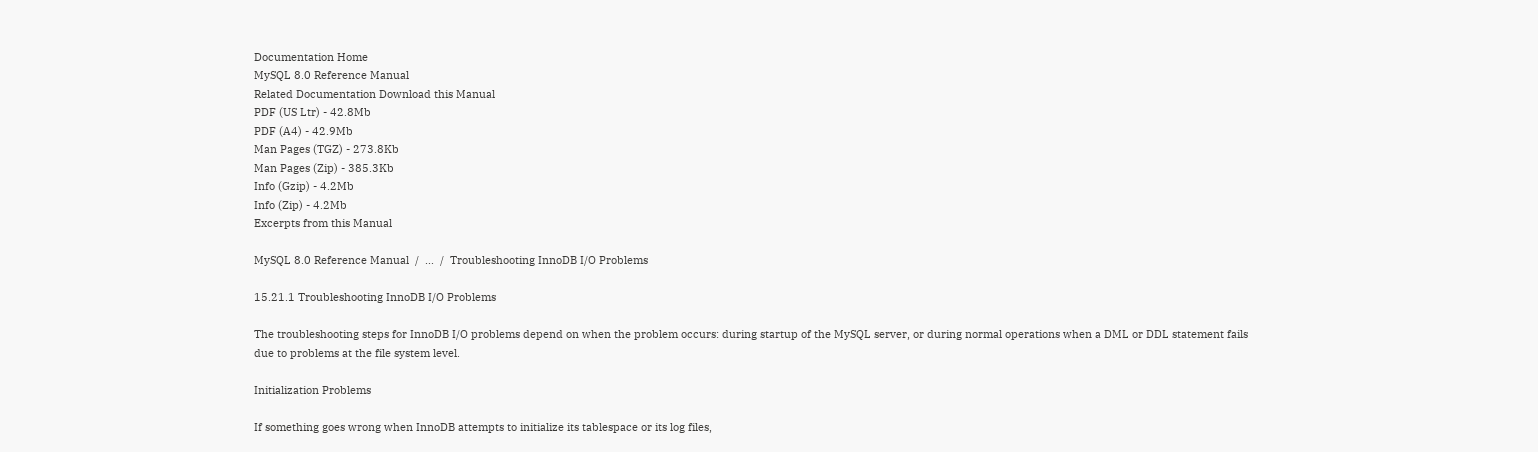Documentation Home
MySQL 8.0 Reference Manual
Related Documentation Download this Manual
PDF (US Ltr) - 42.8Mb
PDF (A4) - 42.9Mb
Man Pages (TGZ) - 273.8Kb
Man Pages (Zip) - 385.3Kb
Info (Gzip) - 4.2Mb
Info (Zip) - 4.2Mb
Excerpts from this Manual

MySQL 8.0 Reference Manual  /  ...  /  Troubleshooting InnoDB I/O Problems

15.21.1 Troubleshooting InnoDB I/O Problems

The troubleshooting steps for InnoDB I/O problems depend on when the problem occurs: during startup of the MySQL server, or during normal operations when a DML or DDL statement fails due to problems at the file system level.

Initialization Problems

If something goes wrong when InnoDB attempts to initialize its tablespace or its log files,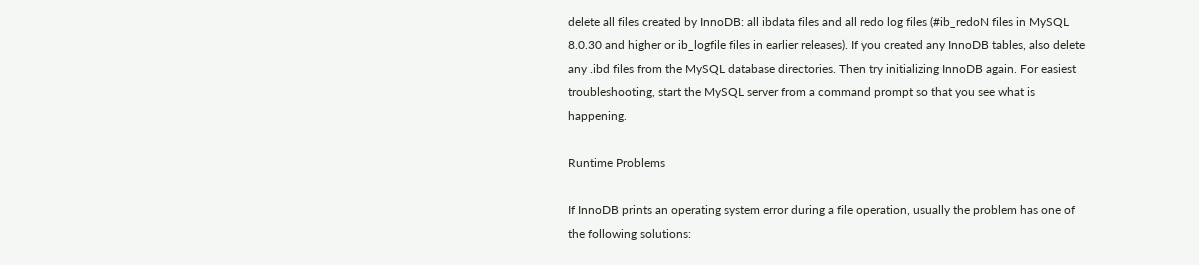delete all files created by InnoDB: all ibdata files and all redo log files (#ib_redoN files in MySQL 8.0.30 and higher or ib_logfile files in earlier releases). If you created any InnoDB tables, also delete any .ibd files from the MySQL database directories. Then try initializing InnoDB again. For easiest troubleshooting, start the MySQL server from a command prompt so that you see what is happening.

Runtime Problems

If InnoDB prints an operating system error during a file operation, usually the problem has one of the following solutions: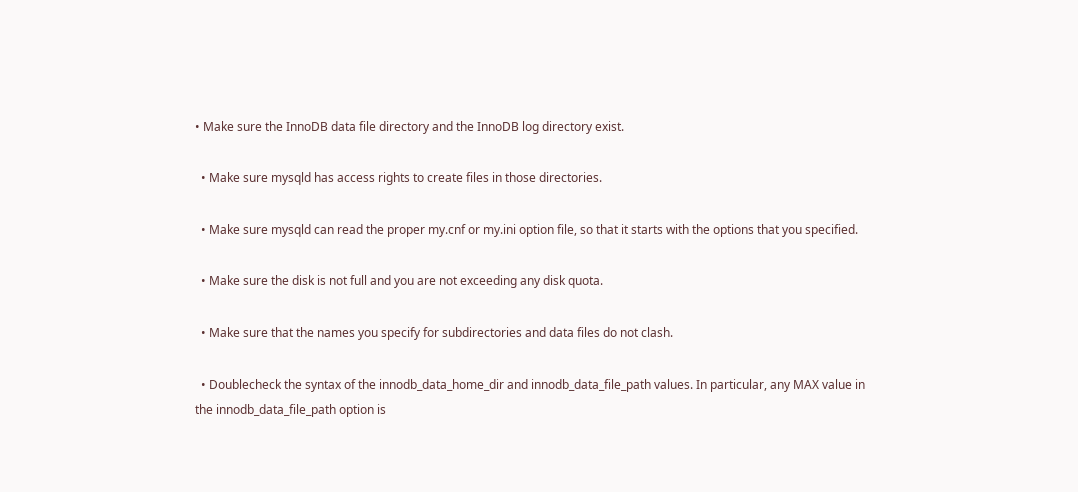• Make sure the InnoDB data file directory and the InnoDB log directory exist.

  • Make sure mysqld has access rights to create files in those directories.

  • Make sure mysqld can read the proper my.cnf or my.ini option file, so that it starts with the options that you specified.

  • Make sure the disk is not full and you are not exceeding any disk quota.

  • Make sure that the names you specify for subdirectories and data files do not clash.

  • Doublecheck the syntax of the innodb_data_home_dir and innodb_data_file_path values. In particular, any MAX value in the innodb_data_file_path option is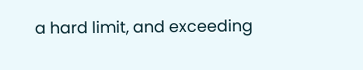a hard limit, and exceeding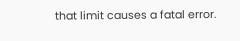that limit causes a fatal error.